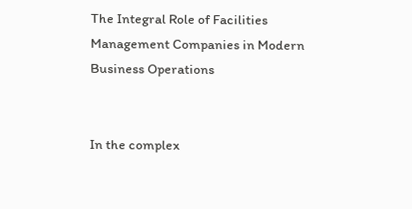The Integral Role of Facilities Management Companies in Modern Business Operations


In the complex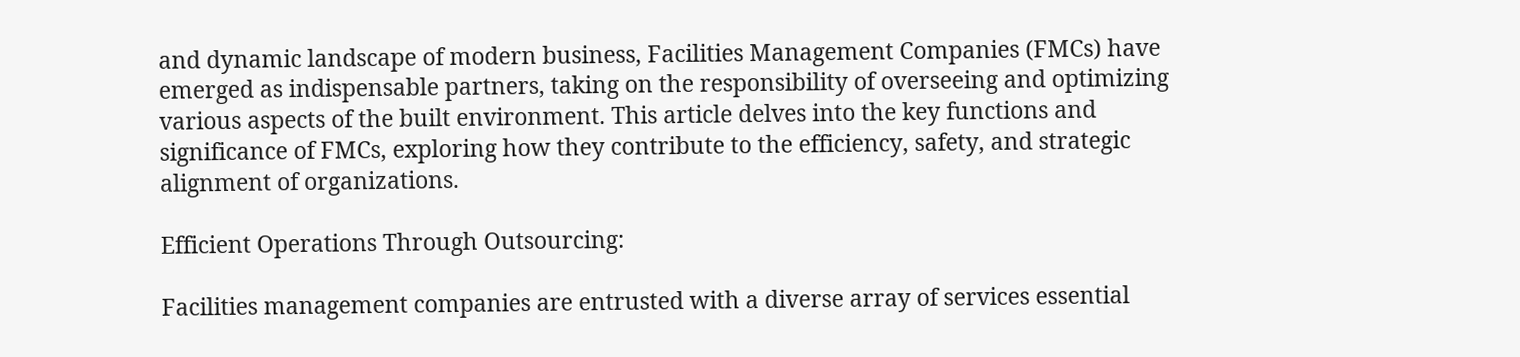and dynamic landscape of modern business, Facilities Management Companies (FMCs) have emerged as indispensable partners, taking on the responsibility of overseeing and optimizing various aspects of the built environment. This article delves into the key functions and significance of FMCs, exploring how they contribute to the efficiency, safety, and strategic alignment of organizations.

Efficient Operations Through Outsourcing:

Facilities management companies are entrusted with a diverse array of services essential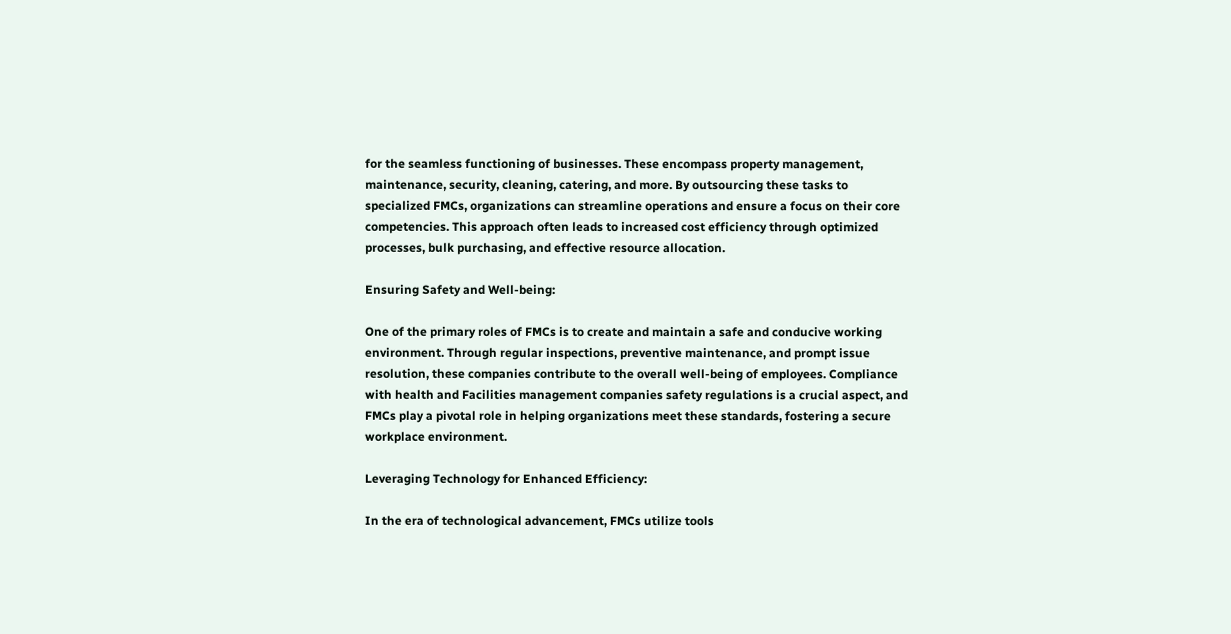for the seamless functioning of businesses. These encompass property management, maintenance, security, cleaning, catering, and more. By outsourcing these tasks to specialized FMCs, organizations can streamline operations and ensure a focus on their core competencies. This approach often leads to increased cost efficiency through optimized processes, bulk purchasing, and effective resource allocation.

Ensuring Safety and Well-being:

One of the primary roles of FMCs is to create and maintain a safe and conducive working environment. Through regular inspections, preventive maintenance, and prompt issue resolution, these companies contribute to the overall well-being of employees. Compliance with health and Facilities management companies safety regulations is a crucial aspect, and FMCs play a pivotal role in helping organizations meet these standards, fostering a secure workplace environment.

Leveraging Technology for Enhanced Efficiency:

In the era of technological advancement, FMCs utilize tools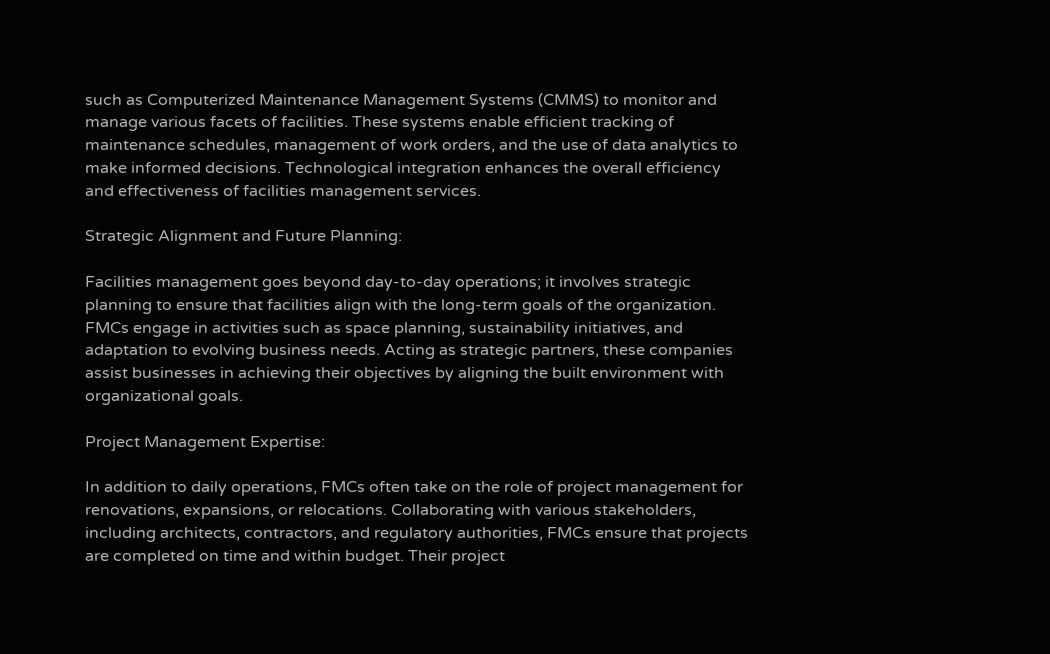such as Computerized Maintenance Management Systems (CMMS) to monitor and manage various facets of facilities. These systems enable efficient tracking of maintenance schedules, management of work orders, and the use of data analytics to make informed decisions. Technological integration enhances the overall efficiency and effectiveness of facilities management services.

Strategic Alignment and Future Planning:

Facilities management goes beyond day-to-day operations; it involves strategic planning to ensure that facilities align with the long-term goals of the organization. FMCs engage in activities such as space planning, sustainability initiatives, and adaptation to evolving business needs. Acting as strategic partners, these companies assist businesses in achieving their objectives by aligning the built environment with organizational goals.

Project Management Expertise:

In addition to daily operations, FMCs often take on the role of project management for renovations, expansions, or relocations. Collaborating with various stakeholders, including architects, contractors, and regulatory authorities, FMCs ensure that projects are completed on time and within budget. Their project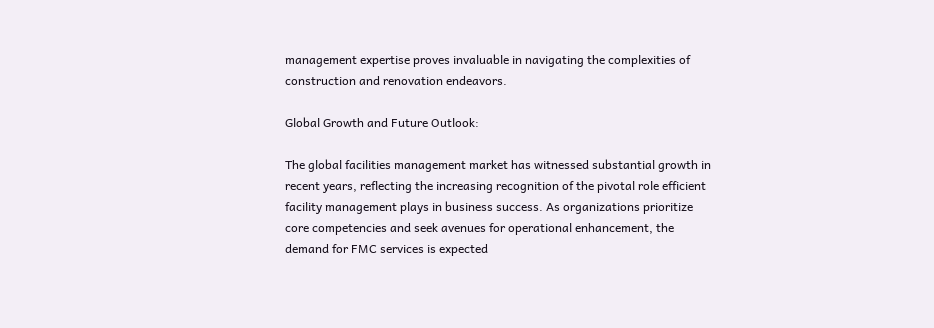management expertise proves invaluable in navigating the complexities of construction and renovation endeavors.

Global Growth and Future Outlook:

The global facilities management market has witnessed substantial growth in recent years, reflecting the increasing recognition of the pivotal role efficient facility management plays in business success. As organizations prioritize core competencies and seek avenues for operational enhancement, the demand for FMC services is expected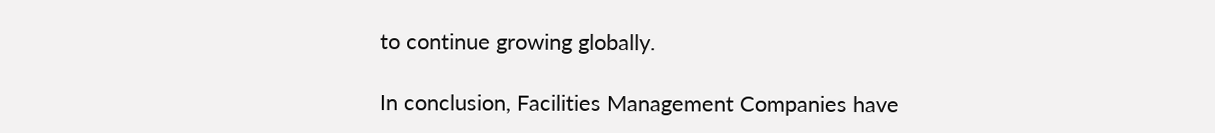to continue growing globally.

In conclusion, Facilities Management Companies have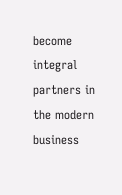become integral partners in the modern business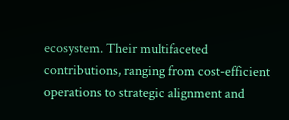ecosystem. Their multifaceted contributions, ranging from cost-efficient operations to strategic alignment and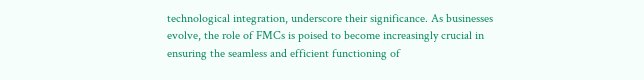technological integration, underscore their significance. As businesses evolve, the role of FMCs is poised to become increasingly crucial in ensuring the seamless and efficient functioning of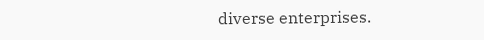diverse enterprises.